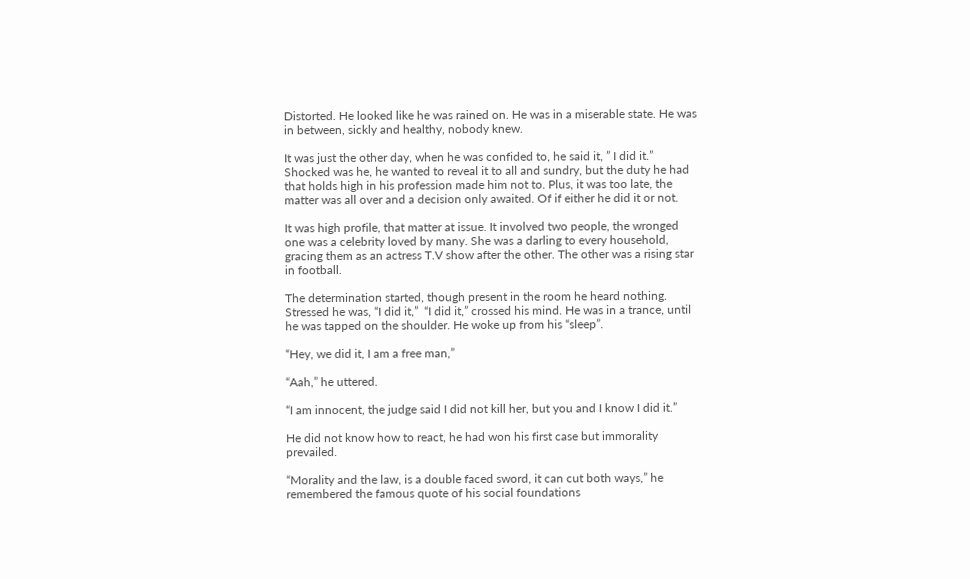Distorted. He looked like he was rained on. He was in a miserable state. He was in between, sickly and healthy, nobody knew.

It was just the other day, when he was confided to, he said it, ” I did it.” Shocked was he, he wanted to reveal it to all and sundry, but the duty he had that holds high in his profession made him not to. Plus, it was too late, the matter was all over and a decision only awaited. Of if either he did it or not.

It was high profile, that matter at issue. It involved two people, the wronged one was a celebrity loved by many. She was a darling to every household, gracing them as an actress T.V show after the other. The other was a rising star in football.

The determination started, though present in the room he heard nothing. Stressed he was, “I did it,”  “I did it,” crossed his mind. He was in a trance, until he was tapped on the shoulder. He woke up from his “sleep”.

“Hey, we did it, I am a free man,”

“Aah,” he uttered.

“I am innocent, the judge said I did not kill her, but you and I know I did it.”

He did not know how to react, he had won his first case but immorality prevailed.

“Morality and the law, is a double faced sword, it can cut both ways,” he remembered the famous quote of his social foundations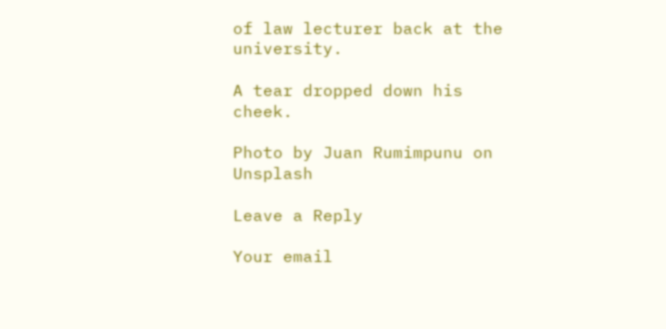of law lecturer back at the university.

A tear dropped down his cheek.

Photo by Juan Rumimpunu on Unsplash

Leave a Reply

Your email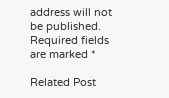address will not be published. Required fields are marked *

Related Post